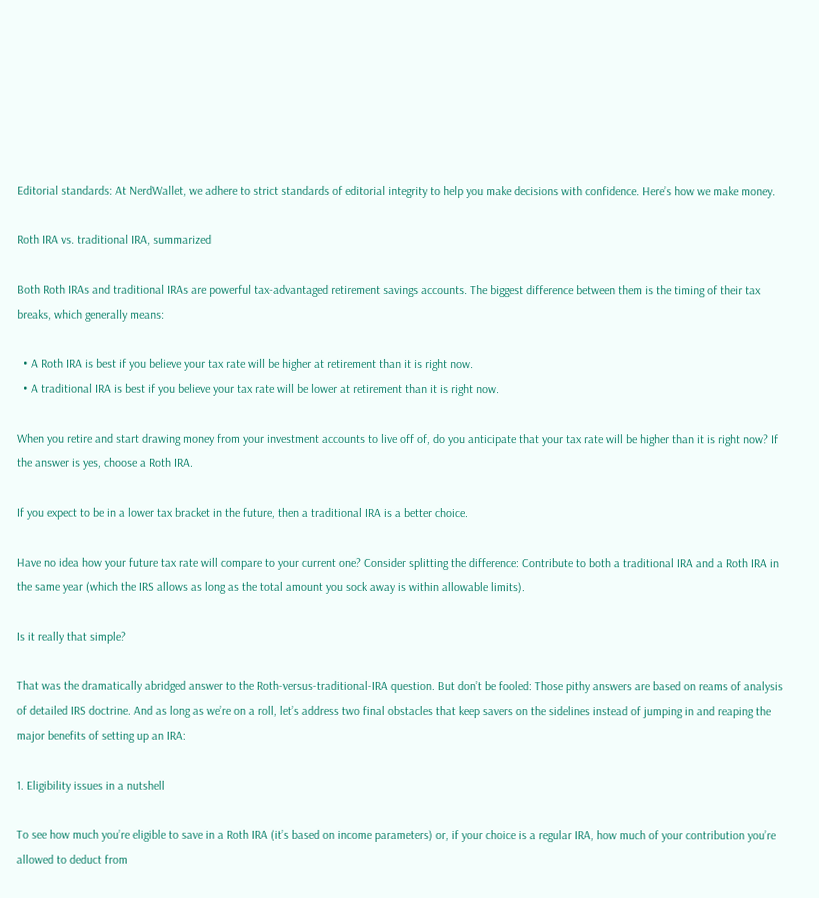Editorial standards: At NerdWallet, we adhere to strict standards of editorial integrity to help you make decisions with confidence. Here’s how we make money.

Roth IRA vs. traditional IRA, summarized

Both Roth IRAs and traditional IRAs are powerful tax-advantaged retirement savings accounts. The biggest difference between them is the timing of their tax breaks, which generally means:

  • A Roth IRA is best if you believe your tax rate will be higher at retirement than it is right now.
  • A traditional IRA is best if you believe your tax rate will be lower at retirement than it is right now.

When you retire and start drawing money from your investment accounts to live off of, do you anticipate that your tax rate will be higher than it is right now? If the answer is yes, choose a Roth IRA.

If you expect to be in a lower tax bracket in the future, then a traditional IRA is a better choice.

Have no idea how your future tax rate will compare to your current one? Consider splitting the difference: Contribute to both a traditional IRA and a Roth IRA in the same year (which the IRS allows as long as the total amount you sock away is within allowable limits).

Is it really that simple?

That was the dramatically abridged answer to the Roth-versus-traditional-IRA question. But don’t be fooled: Those pithy answers are based on reams of analysis of detailed IRS doctrine. And as long as we’re on a roll, let’s address two final obstacles that keep savers on the sidelines instead of jumping in and reaping the major benefits of setting up an IRA:

1. Eligibility issues in a nutshell

To see how much you’re eligible to save in a Roth IRA (it’s based on income parameters) or, if your choice is a regular IRA, how much of your contribution you’re allowed to deduct from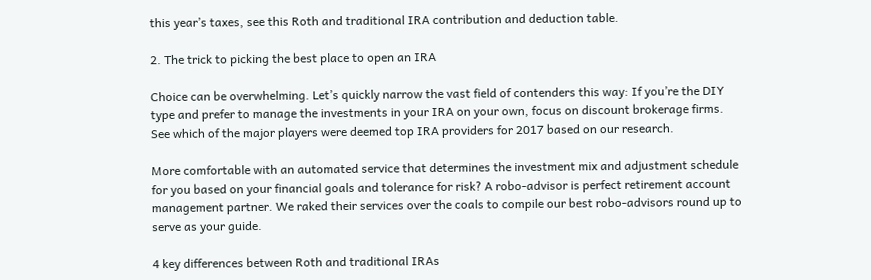this year’s taxes, see this Roth and traditional IRA contribution and deduction table.

2. The trick to picking the best place to open an IRA

Choice can be overwhelming. Let’s quickly narrow the vast field of contenders this way: If you’re the DIY type and prefer to manage the investments in your IRA on your own, focus on discount brokerage firms. See which of the major players were deemed top IRA providers for 2017 based on our research.

More comfortable with an automated service that determines the investment mix and adjustment schedule for you based on your financial goals and tolerance for risk? A robo-advisor is perfect retirement account management partner. We raked their services over the coals to compile our best robo-advisors round up to serve as your guide.

4 key differences between Roth and traditional IRAs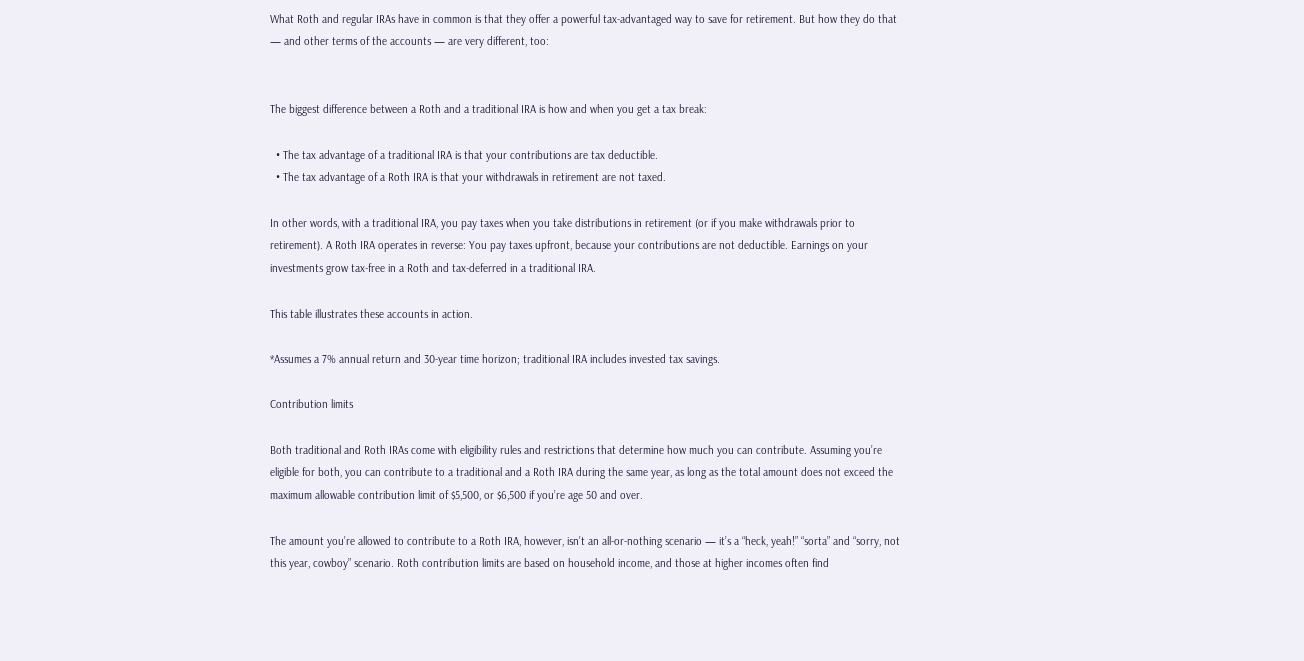What Roth and regular IRAs have in common is that they offer a powerful tax-advantaged way to save for retirement. But how they do that — and other terms of the accounts — are very different, too:


The biggest difference between a Roth and a traditional IRA is how and when you get a tax break:

  • The tax advantage of a traditional IRA is that your contributions are tax deductible.
  • The tax advantage of a Roth IRA is that your withdrawals in retirement are not taxed.

In other words, with a traditional IRA, you pay taxes when you take distributions in retirement (or if you make withdrawals prior to retirement). A Roth IRA operates in reverse: You pay taxes upfront, because your contributions are not deductible. Earnings on your investments grow tax-free in a Roth and tax-deferred in a traditional IRA.

This table illustrates these accounts in action.

*Assumes a 7% annual return and 30-year time horizon; traditional IRA includes invested tax savings.

Contribution limits

Both traditional and Roth IRAs come with eligibility rules and restrictions that determine how much you can contribute. Assuming you’re eligible for both, you can contribute to a traditional and a Roth IRA during the same year, as long as the total amount does not exceed the maximum allowable contribution limit of $5,500, or $6,500 if you’re age 50 and over.

The amount you’re allowed to contribute to a Roth IRA, however, isn’t an all-or-nothing scenario — it’s a “heck, yeah!” “sorta” and “sorry, not this year, cowboy” scenario. Roth contribution limits are based on household income, and those at higher incomes often find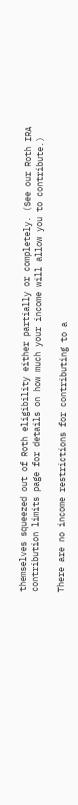themselves squeezed out of Roth eligibility either partially or completely. (See our Roth IRA contribution limits page for details on how much your income will allow you to contribute.)

There are no income restrictions for contributing to a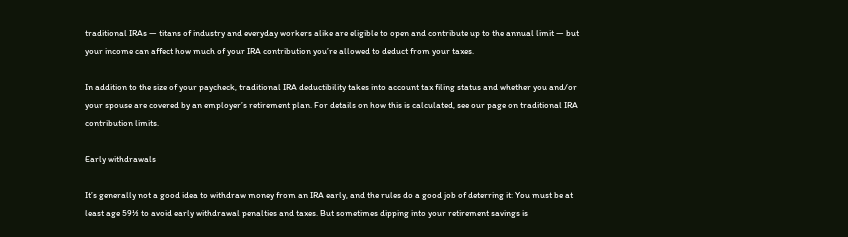traditional IRAs — titans of industry and everyday workers alike are eligible to open and contribute up to the annual limit — but your income can affect how much of your IRA contribution you’re allowed to deduct from your taxes.

In addition to the size of your paycheck, traditional IRA deductibility takes into account tax filing status and whether you and/or your spouse are covered by an employer’s retirement plan. For details on how this is calculated, see our page on traditional IRA contribution limits.

Early withdrawals

It’s generally not a good idea to withdraw money from an IRA early, and the rules do a good job of deterring it: You must be at least age 59½ to avoid early withdrawal penalties and taxes. But sometimes dipping into your retirement savings is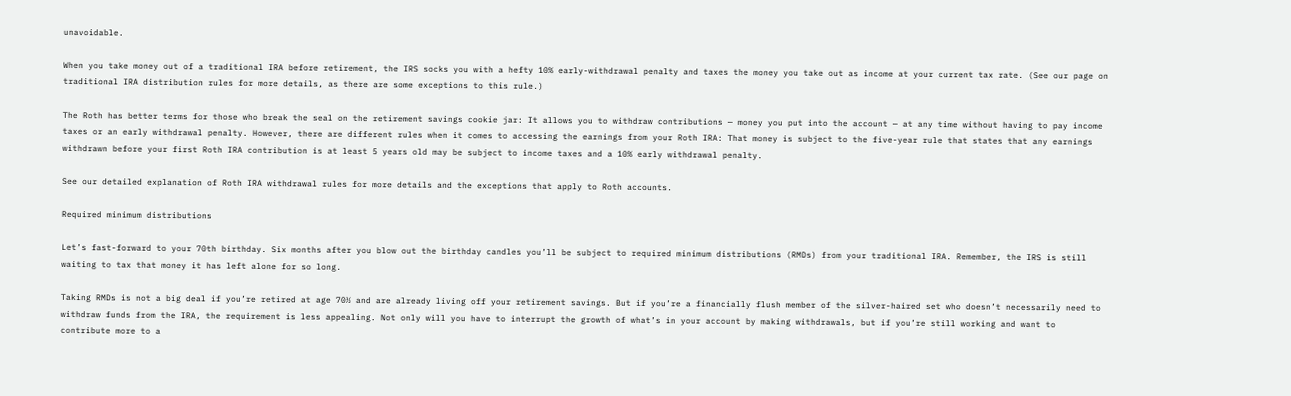unavoidable.

When you take money out of a traditional IRA before retirement, the IRS socks you with a hefty 10% early-withdrawal penalty and taxes the money you take out as income at your current tax rate. (See our page on traditional IRA distribution rules for more details, as there are some exceptions to this rule.)

The Roth has better terms for those who break the seal on the retirement savings cookie jar: It allows you to withdraw contributions — money you put into the account — at any time without having to pay income taxes or an early withdrawal penalty. However, there are different rules when it comes to accessing the earnings from your Roth IRA: That money is subject to the five-year rule that states that any earnings withdrawn before your first Roth IRA contribution is at least 5 years old may be subject to income taxes and a 10% early withdrawal penalty.

See our detailed explanation of Roth IRA withdrawal rules for more details and the exceptions that apply to Roth accounts.

Required minimum distributions

Let’s fast-forward to your 70th birthday. Six months after you blow out the birthday candles you’ll be subject to required minimum distributions (RMDs) from your traditional IRA. Remember, the IRS is still waiting to tax that money it has left alone for so long.

Taking RMDs is not a big deal if you’re retired at age 70½ and are already living off your retirement savings. But if you’re a financially flush member of the silver-haired set who doesn’t necessarily need to withdraw funds from the IRA, the requirement is less appealing. Not only will you have to interrupt the growth of what’s in your account by making withdrawals, but if you’re still working and want to contribute more to a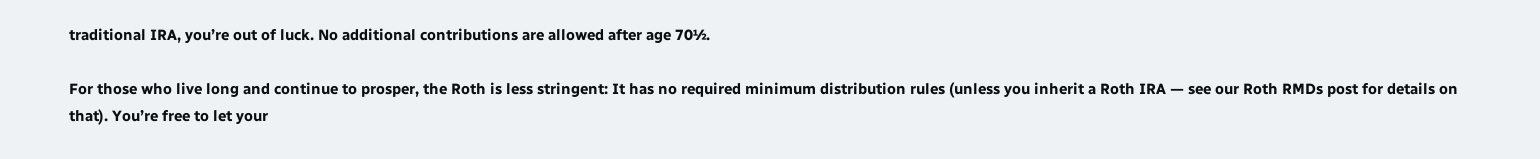traditional IRA, you’re out of luck. No additional contributions are allowed after age 70½.

For those who live long and continue to prosper, the Roth is less stringent: It has no required minimum distribution rules (unless you inherit a Roth IRA — see our Roth RMDs post for details on that). You’re free to let your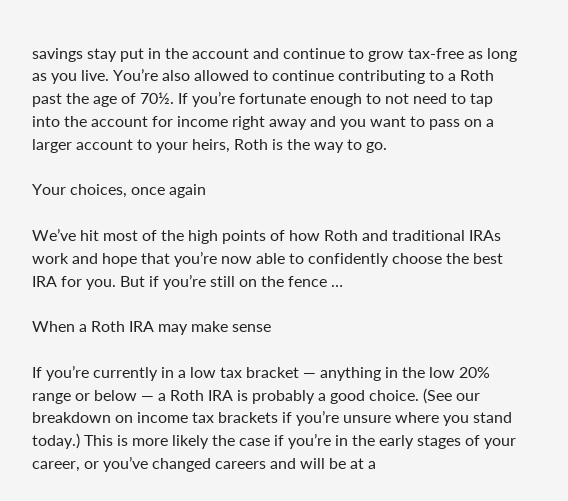savings stay put in the account and continue to grow tax-free as long as you live. You’re also allowed to continue contributing to a Roth past the age of 70½. If you’re fortunate enough to not need to tap into the account for income right away and you want to pass on a larger account to your heirs, Roth is the way to go.

Your choices, once again

We’ve hit most of the high points of how Roth and traditional IRAs work and hope that you’re now able to confidently choose the best IRA for you. But if you’re still on the fence …

When a Roth IRA may make sense

If you’re currently in a low tax bracket — anything in the low 20% range or below — a Roth IRA is probably a good choice. (See our breakdown on income tax brackets if you’re unsure where you stand today.) This is more likely the case if you’re in the early stages of your career, or you’ve changed careers and will be at a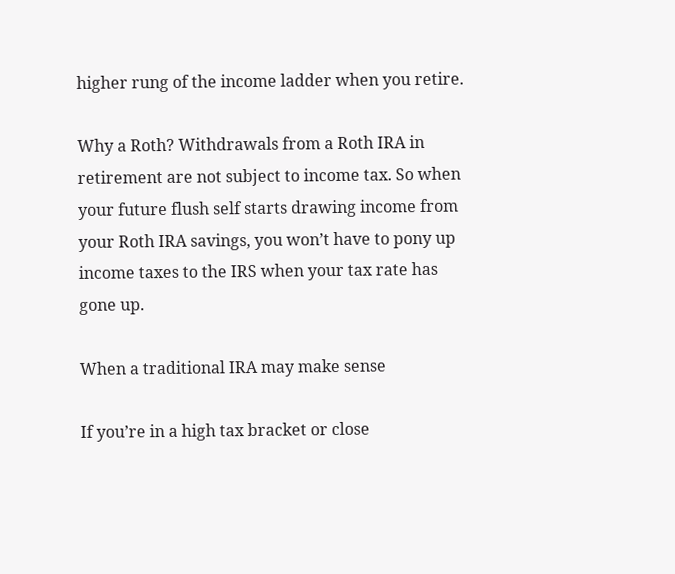higher rung of the income ladder when you retire.

Why a Roth? Withdrawals from a Roth IRA in retirement are not subject to income tax. So when your future flush self starts drawing income from your Roth IRA savings, you won’t have to pony up income taxes to the IRS when your tax rate has gone up.

When a traditional IRA may make sense

If you’re in a high tax bracket or close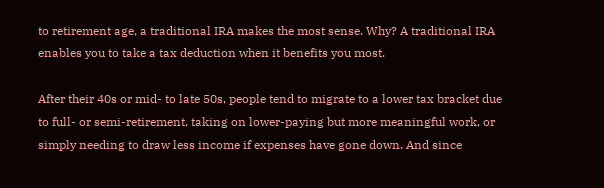to retirement age, a traditional IRA makes the most sense. Why? A traditional IRA enables you to take a tax deduction when it benefits you most.

After their 40s or mid- to late 50s, people tend to migrate to a lower tax bracket due to full- or semi-retirement, taking on lower-paying but more meaningful work, or simply needing to draw less income if expenses have gone down. And since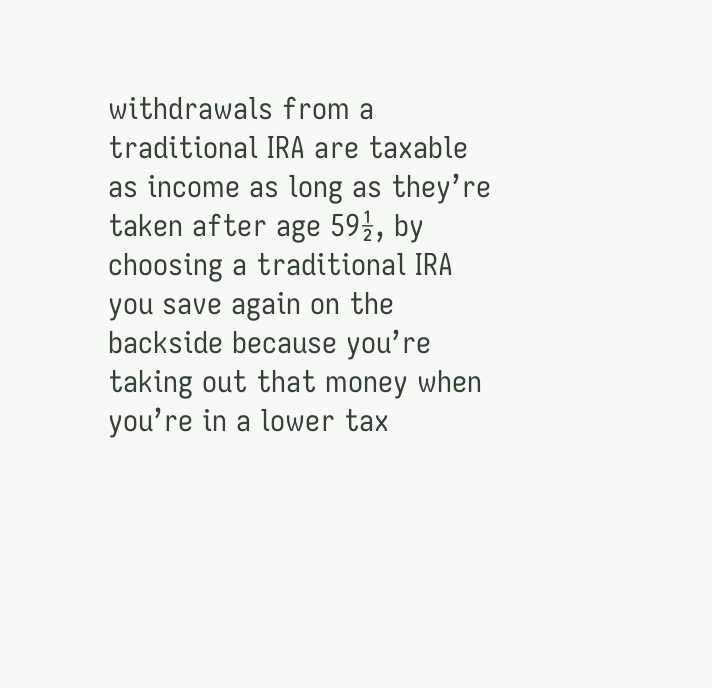withdrawals from a traditional IRA are taxable as income as long as they’re taken after age 59½, by choosing a traditional IRA you save again on the backside because you’re taking out that money when you’re in a lower tax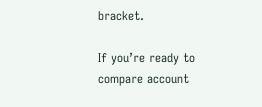bracket.

If you’re ready to compare account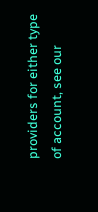providers for either type of account, see our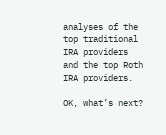analyses of the top traditional IRA providers and the top Roth IRA providers.

OK, what’s next?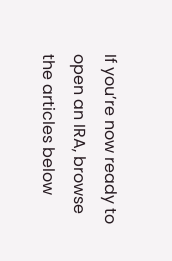If you’re now ready to open an IRA, browse the articles below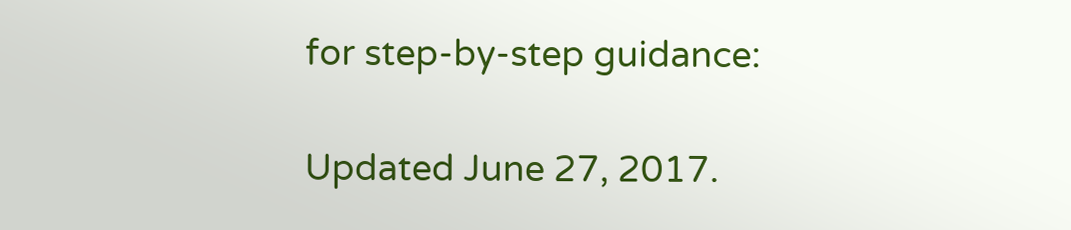for step-by-step guidance:

Updated June 27, 2017.